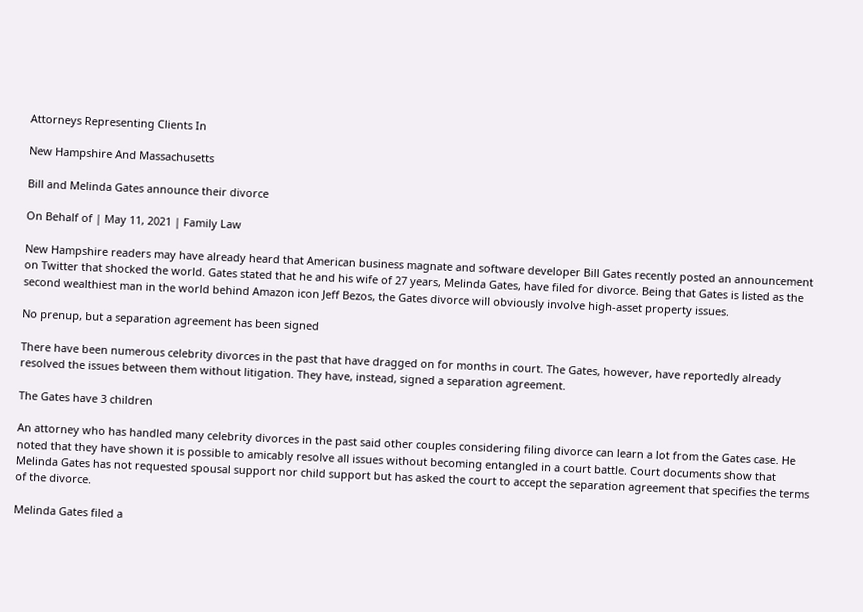Attorneys Representing Clients In

New Hampshire And Massachusetts

Bill and Melinda Gates announce their divorce

On Behalf of | May 11, 2021 | Family Law

New Hampshire readers may have already heard that American business magnate and software developer Bill Gates recently posted an announcement on Twitter that shocked the world. Gates stated that he and his wife of 27 years, Melinda Gates, have filed for divorce. Being that Gates is listed as the second wealthiest man in the world behind Amazon icon Jeff Bezos, the Gates divorce will obviously involve high-asset property issues.

No prenup, but a separation agreement has been signed

There have been numerous celebrity divorces in the past that have dragged on for months in court. The Gates, however, have reportedly already resolved the issues between them without litigation. They have, instead, signed a separation agreement.

The Gates have 3 children

An attorney who has handled many celebrity divorces in the past said other couples considering filing divorce can learn a lot from the Gates case. He noted that they have shown it is possible to amicably resolve all issues without becoming entangled in a court battle. Court documents show that Melinda Gates has not requested spousal support nor child support but has asked the court to accept the separation agreement that specifies the terms of the divorce.

Melinda Gates filed a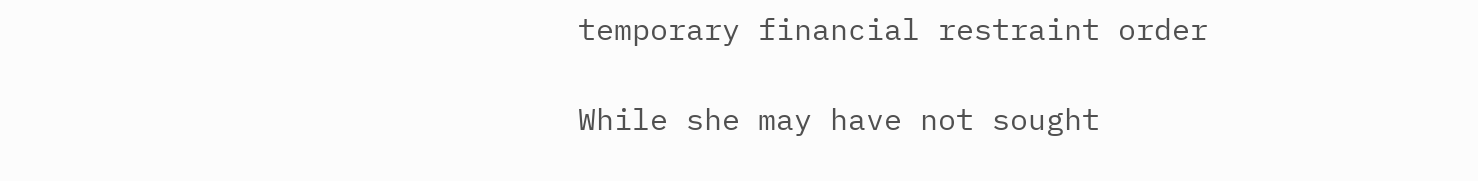temporary financial restraint order

While she may have not sought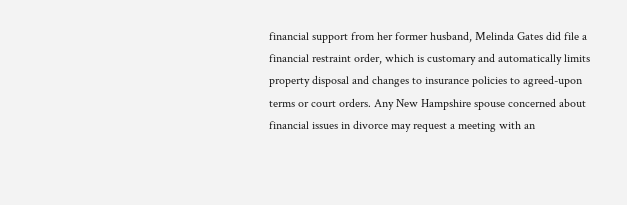financial support from her former husband, Melinda Gates did file a financial restraint order, which is customary and automatically limits property disposal and changes to insurance policies to agreed-upon terms or court orders. Any New Hampshire spouse concerned about financial issues in divorce may request a meeting with an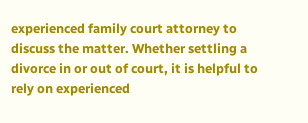experienced family court attorney to discuss the matter. Whether settling a divorce in or out of court, it is helpful to rely on experienced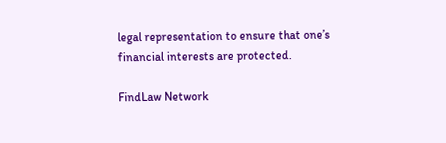legal representation to ensure that one’s financial interests are protected.

FindLaw Network